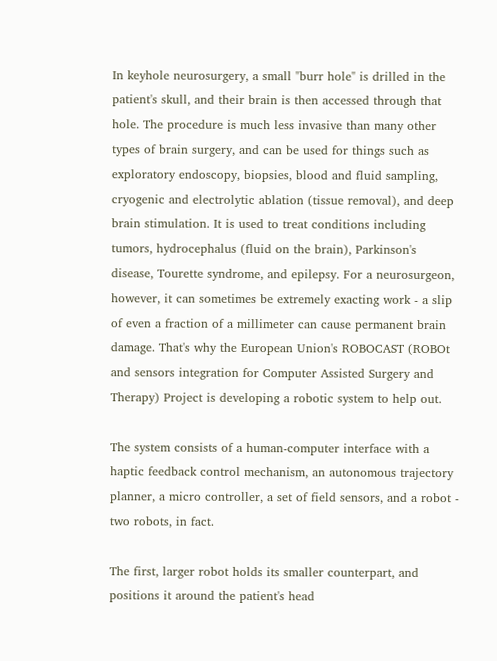In keyhole neurosurgery, a small "burr hole" is drilled in the patient's skull, and their brain is then accessed through that hole. The procedure is much less invasive than many other types of brain surgery, and can be used for things such as exploratory endoscopy, biopsies, blood and fluid sampling, cryogenic and electrolytic ablation (tissue removal), and deep brain stimulation. It is used to treat conditions including tumors, hydrocephalus (fluid on the brain), Parkinson's disease, Tourette syndrome, and epilepsy. For a neurosurgeon, however, it can sometimes be extremely exacting work - a slip of even a fraction of a millimeter can cause permanent brain damage. That's why the European Union's ROBOCAST (ROBOt and sensors integration for Computer Assisted Surgery and Therapy) Project is developing a robotic system to help out.

The system consists of a human-computer interface with a haptic feedback control mechanism, an autonomous trajectory planner, a micro controller, a set of field sensors, and a robot - two robots, in fact.

The first, larger robot holds its smaller counterpart, and positions it around the patient's head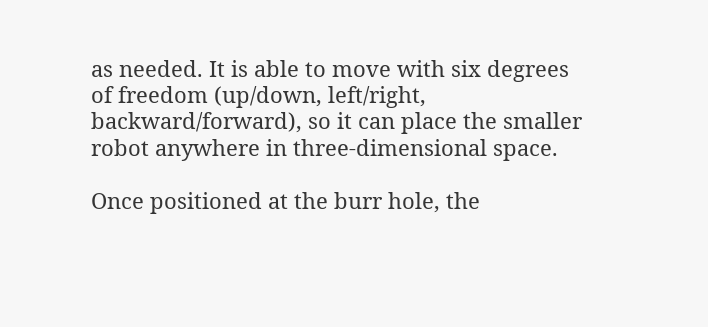as needed. It is able to move with six degrees of freedom (up/down, left/right, backward/forward), so it can place the smaller robot anywhere in three-dimensional space.

Once positioned at the burr hole, the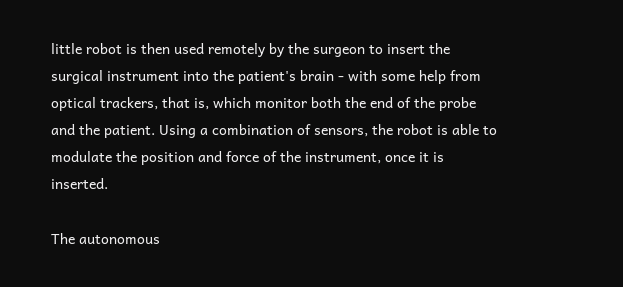little robot is then used remotely by the surgeon to insert the surgical instrument into the patient's brain - with some help from optical trackers, that is, which monitor both the end of the probe and the patient. Using a combination of sensors, the robot is able to modulate the position and force of the instrument, once it is inserted.

The autonomous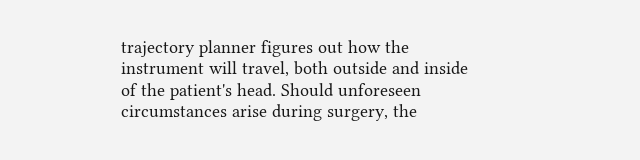trajectory planner figures out how the instrument will travel, both outside and inside of the patient's head. Should unforeseen circumstances arise during surgery, the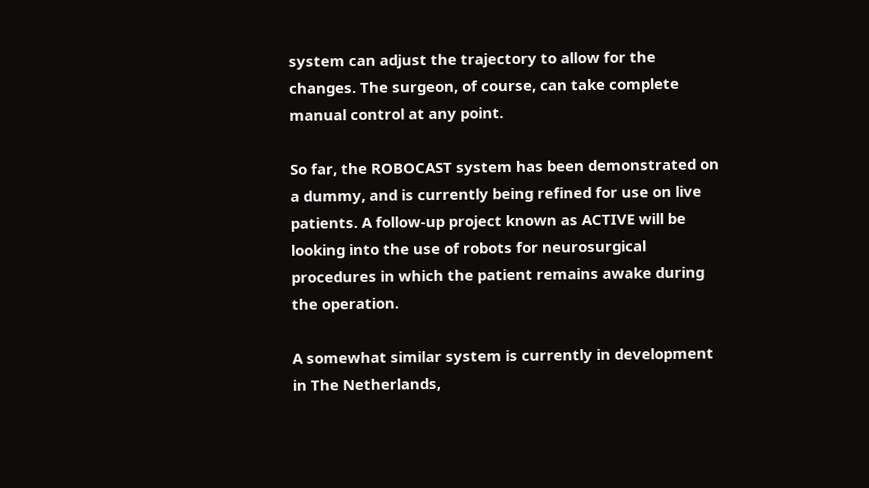system can adjust the trajectory to allow for the changes. The surgeon, of course, can take complete manual control at any point.

So far, the ROBOCAST system has been demonstrated on a dummy, and is currently being refined for use on live patients. A follow-up project known as ACTIVE will be looking into the use of robots for neurosurgical procedures in which the patient remains awake during the operation.

A somewhat similar system is currently in development in The Netherlands,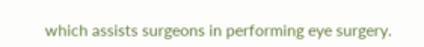which assists surgeons in performing eye surgery.